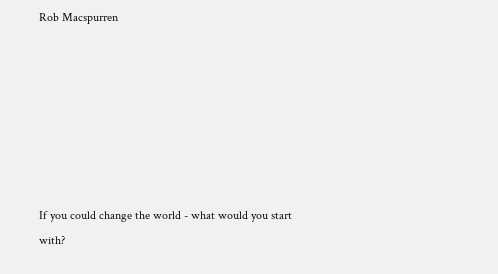Rob Macspurren







If you could change the world - what would you start with?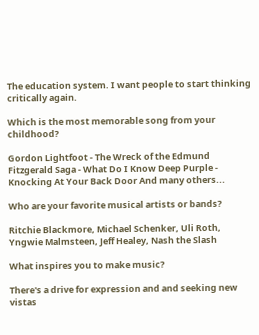The education system. I want people to start thinking critically again.

Which is the most memorable song from your childhood?

Gordon Lightfoot - The Wreck of the Edmund Fitzgerald Saga - What Do I Know Deep Purple - Knocking At Your Back Door And many others...

Who are your favorite musical artists or bands?

Ritchie Blackmore, Michael Schenker, Uli Roth, Yngwie Malmsteen, Jeff Healey, Nash the Slash

What inspires you to make music?

There's a drive for expression and and seeking new vistas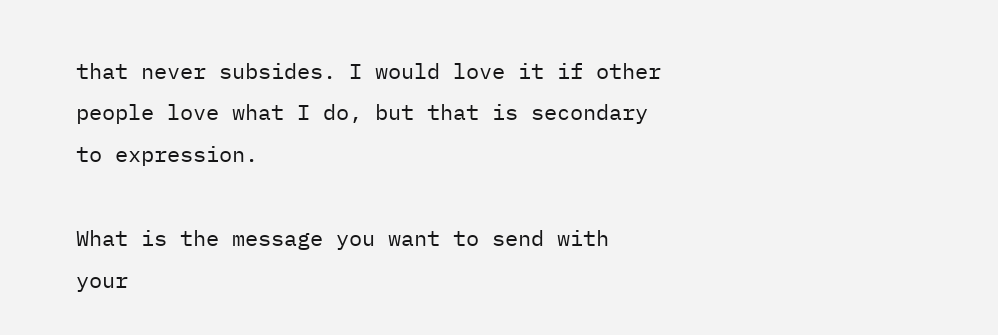that never subsides. I would love it if other people love what I do, but that is secondary to expression.

What is the message you want to send with your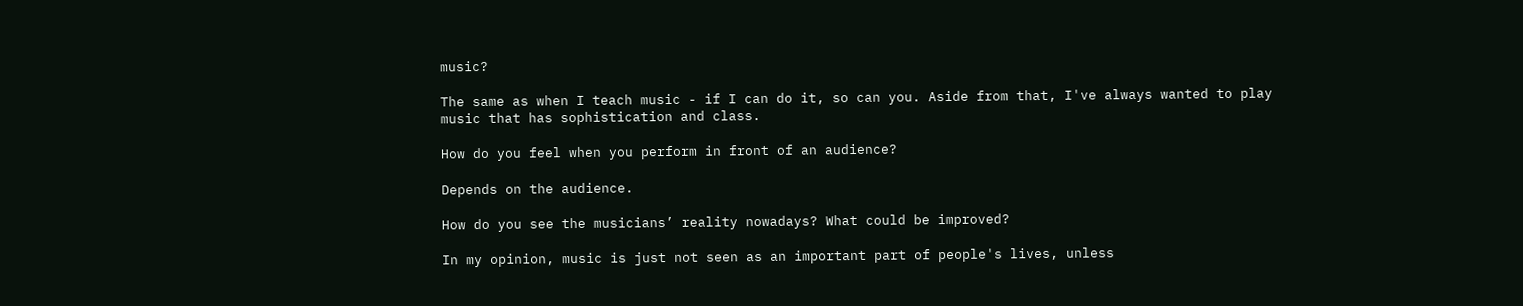music?

The same as when I teach music - if I can do it, so can you. Aside from that, I've always wanted to play music that has sophistication and class.

How do you feel when you perform in front of an audience?

Depends on the audience.

How do you see the musicians’ reality nowadays? What could be improved?

In my opinion, music is just not seen as an important part of people's lives, unless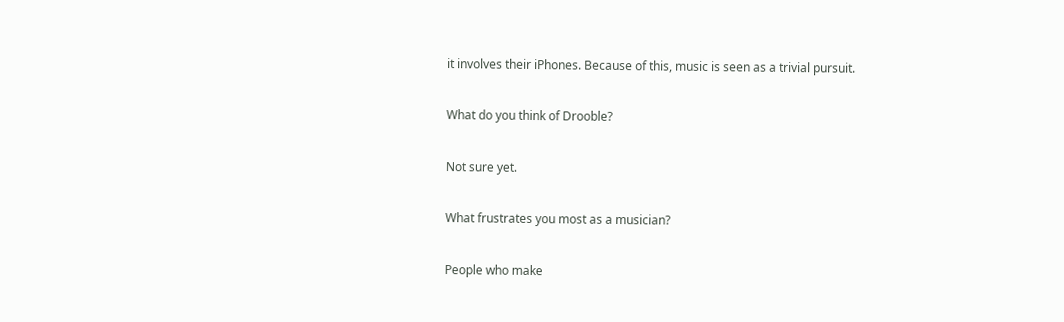it involves their iPhones. Because of this, music is seen as a trivial pursuit.

What do you think of Drooble?

Not sure yet.

What frustrates you most as a musician?

People who make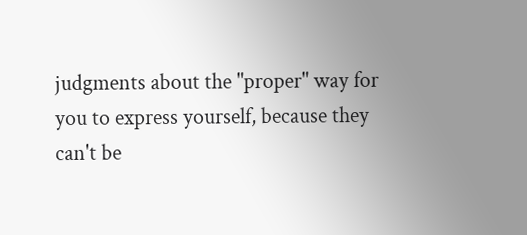judgments about the "proper" way for you to express yourself, because they can't be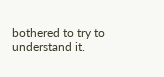bothered to try to understand it.